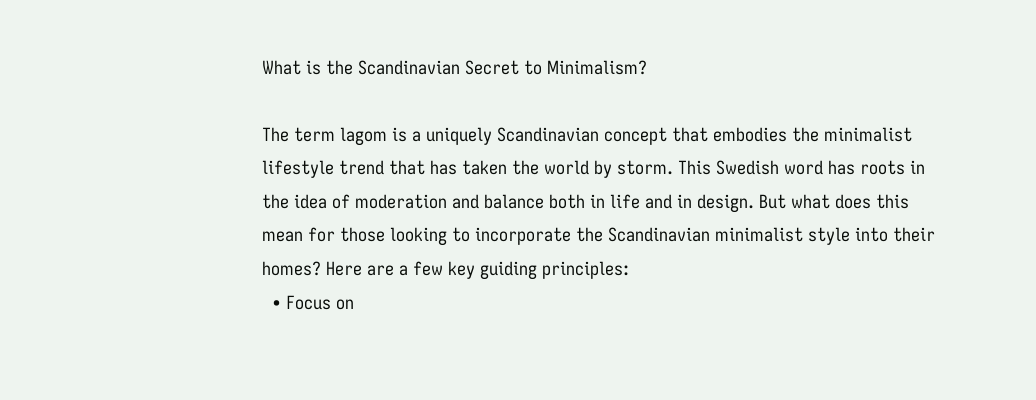What is the Scandinavian Secret to Minimalism?

The term lagom is a uniquely Scandinavian concept that embodies the minimalist lifestyle trend that has taken the world by storm. This Swedish word has roots in the idea of moderation and balance both in life and in design. But what does this mean for those looking to incorporate the Scandinavian minimalist style into their homes? Here are a few key guiding principles:
  • Focus on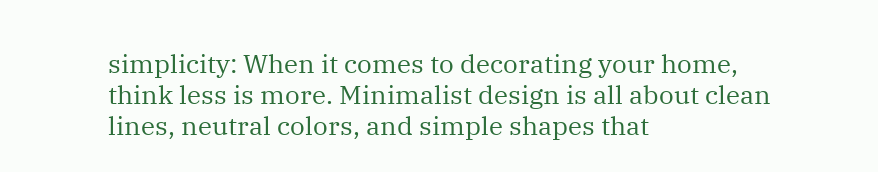simplicity: When it comes to decorating your home, think less is more. Minimalist design is all about clean lines, neutral colors, and simple shapes that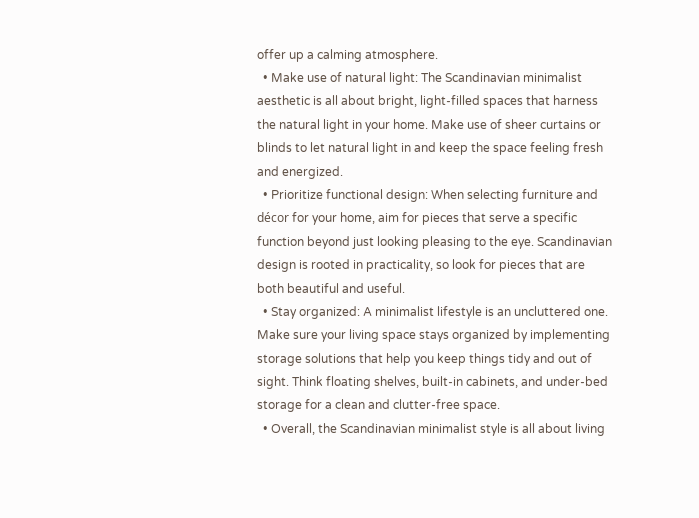offer up a calming atmosphere.
  • Make use of natural light: The Scandinavian minimalist aesthetic is all about bright, light-filled spaces that harness the natural light in your home. Make use of sheer curtains or blinds to let natural light in and keep the space feeling fresh and energized.
  • Prioritize functional design: When selecting furniture and décor for your home, aim for pieces that serve a specific function beyond just looking pleasing to the eye. Scandinavian design is rooted in practicality, so look for pieces that are both beautiful and useful.
  • Stay organized: A minimalist lifestyle is an uncluttered one. Make sure your living space stays organized by implementing storage solutions that help you keep things tidy and out of sight. Think floating shelves, built-in cabinets, and under-bed storage for a clean and clutter-free space.
  • Overall, the Scandinavian minimalist style is all about living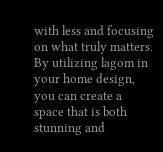with less and focusing on what truly matters. By utilizing lagom in your home design, you can create a space that is both stunning and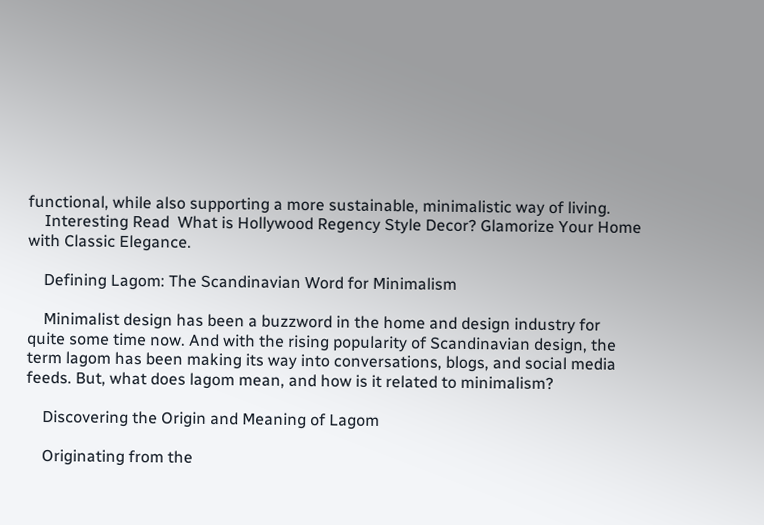functional, while also supporting a more sustainable, minimalistic way of living.
    Interesting Read  What is Hollywood Regency Style Decor? Glamorize Your Home with Classic Elegance.

    Defining Lagom: The Scandinavian Word for Minimalism

    Minimalist design has been a buzzword in the home and design industry for quite some time now. And with the rising popularity of Scandinavian design, the term lagom has been making its way into conversations, blogs, and social media feeds. But, what does lagom mean, and how is it related to minimalism?

    Discovering the Origin and Meaning of Lagom

    Originating from the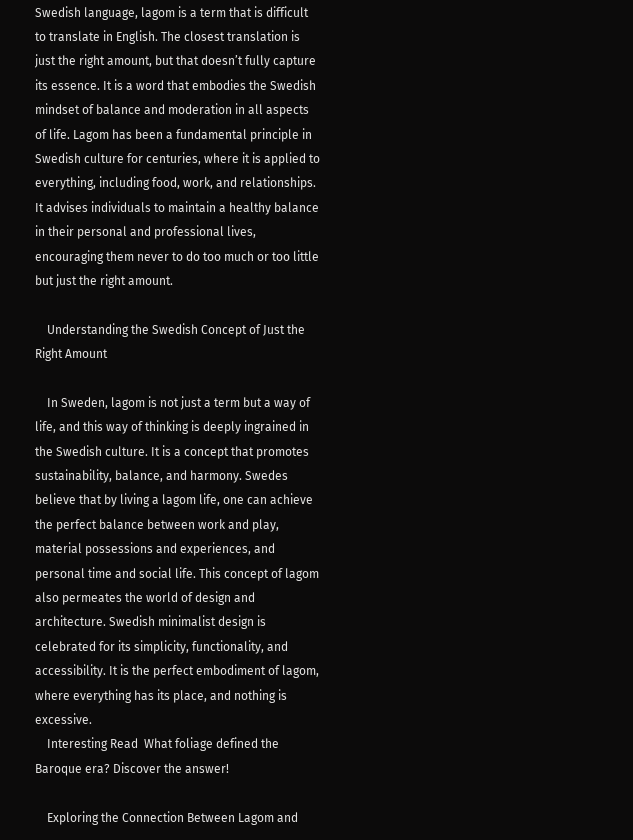Swedish language, lagom is a term that is difficult to translate in English. The closest translation is just the right amount, but that doesn’t fully capture its essence. It is a word that embodies the Swedish mindset of balance and moderation in all aspects of life. Lagom has been a fundamental principle in Swedish culture for centuries, where it is applied to everything, including food, work, and relationships. It advises individuals to maintain a healthy balance in their personal and professional lives, encouraging them never to do too much or too little but just the right amount.

    Understanding the Swedish Concept of Just the Right Amount

    In Sweden, lagom is not just a term but a way of life, and this way of thinking is deeply ingrained in the Swedish culture. It is a concept that promotes sustainability, balance, and harmony. Swedes believe that by living a lagom life, one can achieve the perfect balance between work and play, material possessions and experiences, and personal time and social life. This concept of lagom also permeates the world of design and architecture. Swedish minimalist design is celebrated for its simplicity, functionality, and accessibility. It is the perfect embodiment of lagom, where everything has its place, and nothing is excessive.
    Interesting Read  What foliage defined the Baroque era? Discover the answer!

    Exploring the Connection Between Lagom and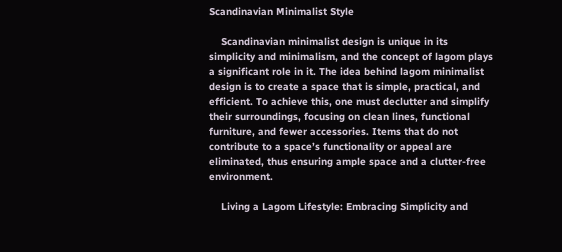Scandinavian Minimalist Style

    Scandinavian minimalist design is unique in its simplicity and minimalism, and the concept of lagom plays a significant role in it. The idea behind lagom minimalist design is to create a space that is simple, practical, and efficient. To achieve this, one must declutter and simplify their surroundings, focusing on clean lines, functional furniture, and fewer accessories. Items that do not contribute to a space’s functionality or appeal are eliminated, thus ensuring ample space and a clutter-free environment.

    Living a Lagom Lifestyle: Embracing Simplicity and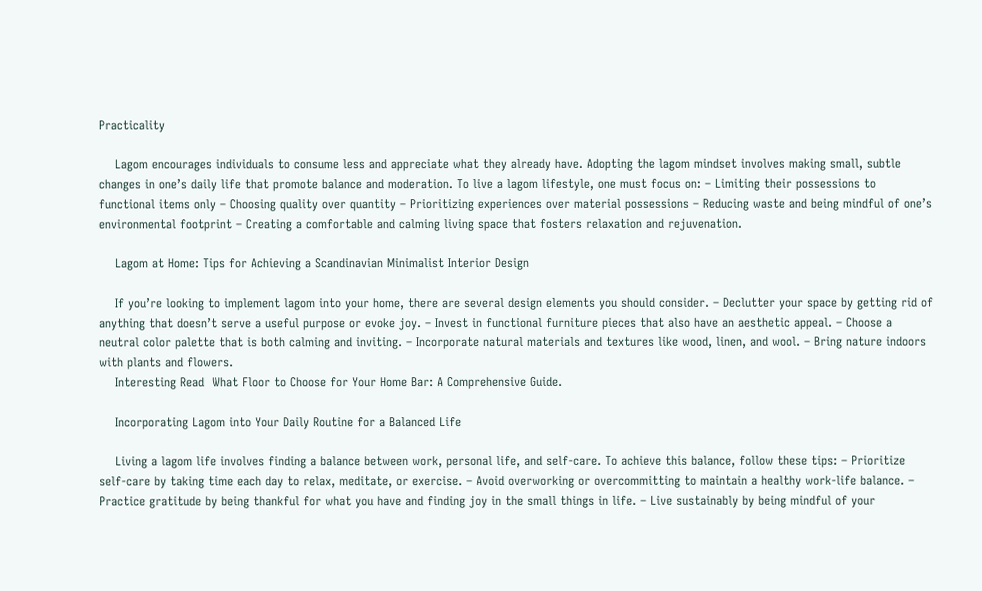Practicality

    Lagom encourages individuals to consume less and appreciate what they already have. Adopting the lagom mindset involves making small, subtle changes in one’s daily life that promote balance and moderation. To live a lagom lifestyle, one must focus on: – Limiting their possessions to functional items only – Choosing quality over quantity – Prioritizing experiences over material possessions – Reducing waste and being mindful of one’s environmental footprint – Creating a comfortable and calming living space that fosters relaxation and rejuvenation.

    Lagom at Home: Tips for Achieving a Scandinavian Minimalist Interior Design

    If you’re looking to implement lagom into your home, there are several design elements you should consider. – Declutter your space by getting rid of anything that doesn’t serve a useful purpose or evoke joy. – Invest in functional furniture pieces that also have an aesthetic appeal. – Choose a neutral color palette that is both calming and inviting. – Incorporate natural materials and textures like wood, linen, and wool. – Bring nature indoors with plants and flowers.
    Interesting Read  What Floor to Choose for Your Home Bar: A Comprehensive Guide.

    Incorporating Lagom into Your Daily Routine for a Balanced Life

    Living a lagom life involves finding a balance between work, personal life, and self-care. To achieve this balance, follow these tips: – Prioritize self-care by taking time each day to relax, meditate, or exercise. – Avoid overworking or overcommitting to maintain a healthy work-life balance. – Practice gratitude by being thankful for what you have and finding joy in the small things in life. – Live sustainably by being mindful of your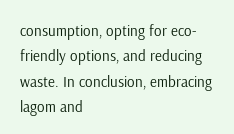consumption, opting for eco-friendly options, and reducing waste. In conclusion, embracing lagom and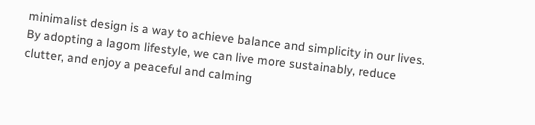minimalist design is a way to achieve balance and simplicity in our lives. By adopting a lagom lifestyle, we can live more sustainably, reduce clutter, and enjoy a peaceful and calming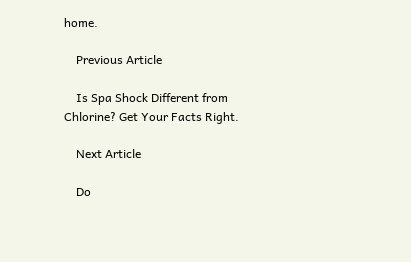home.

    Previous Article

    Is Spa Shock Different from Chlorine? Get Your Facts Right.

    Next Article

    Do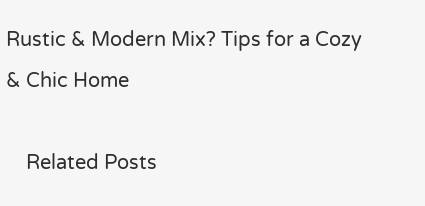Rustic & Modern Mix? Tips for a Cozy & Chic Home

    Related Posts